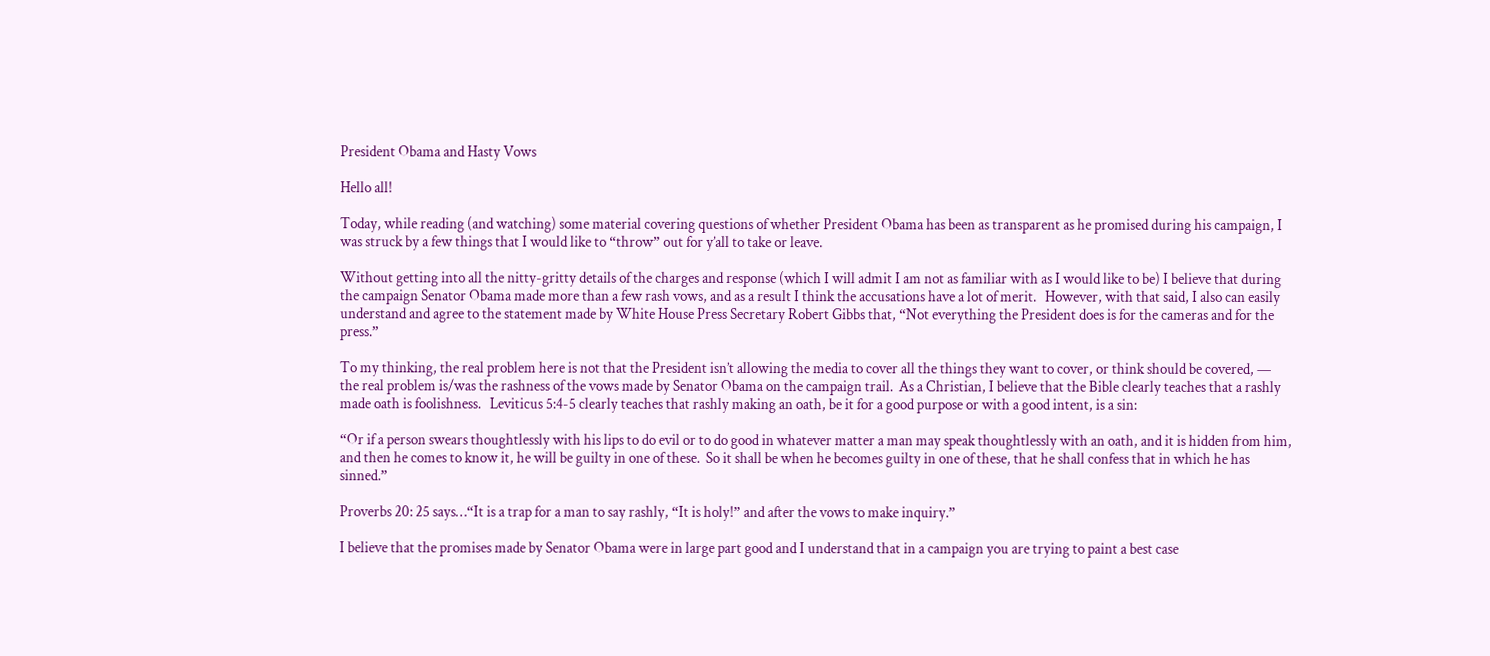President Obama and Hasty Vows

Hello all!

Today, while reading (and watching) some material covering questions of whether President Obama has been as transparent as he promised during his campaign, I was struck by a few things that I would like to “throw” out for y’all to take or leave.

Without getting into all the nitty-gritty details of the charges and response (which I will admit I am not as familiar with as I would like to be) I believe that during the campaign Senator Obama made more than a few rash vows, and as a result I think the accusations have a lot of merit.   However, with that said, I also can easily understand and agree to the statement made by White House Press Secretary Robert Gibbs that, “Not everything the President does is for the cameras and for the press.”

To my thinking, the real problem here is not that the President isn’t allowing the media to cover all the things they want to cover, or think should be covered, — the real problem is/was the rashness of the vows made by Senator Obama on the campaign trail.  As a Christian, I believe that the Bible clearly teaches that a rashly made oath is foolishness.   Leviticus 5:4-5 clearly teaches that rashly making an oath, be it for a good purpose or with a good intent, is a sin:

“Or if a person swears thoughtlessly with his lips to do evil or to do good in whatever matter a man may speak thoughtlessly with an oath, and it is hidden from him, and then he comes to know it, he will be guilty in one of these.  So it shall be when he becomes guilty in one of these, that he shall confess that in which he has sinned.”

Proverbs 20: 25 says…“It is a trap for a man to say rashly, “It is holy!” and after the vows to make inquiry.”

I believe that the promises made by Senator Obama were in large part good and I understand that in a campaign you are trying to paint a best case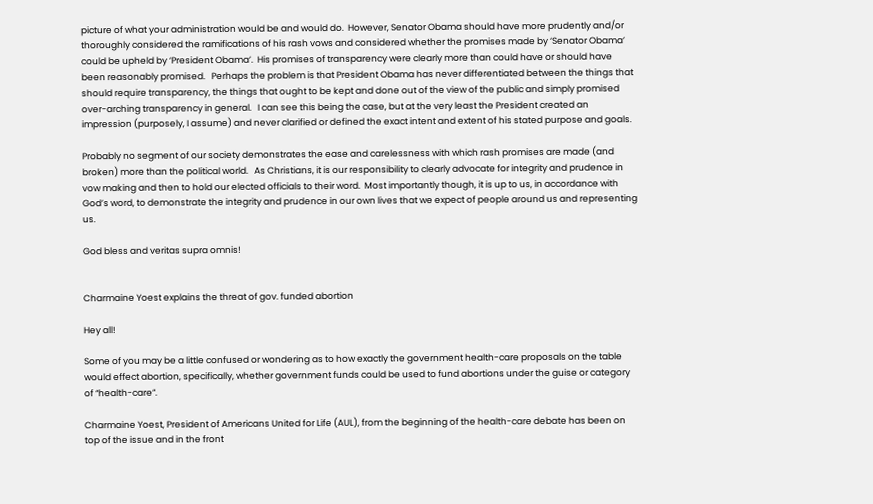picture of what your administration would be and would do.  However, Senator Obama should have more prudently and/or thoroughly considered the ramifications of his rash vows and considered whether the promises made by ‘Senator Obama’ could be upheld by ‘President Obama’.  His promises of transparency were clearly more than could have or should have been reasonably promised.   Perhaps the problem is that President Obama has never differentiated between the things that should require transparency, the things that ought to be kept and done out of the view of the public and simply promised over-arching transparency in general.   I can see this being the case, but at the very least the President created an impression (purposely, I assume) and never clarified or defined the exact intent and extent of his stated purpose and goals.

Probably no segment of our society demonstrates the ease and carelessness with which rash promises are made (and broken) more than the political world.   As Christians, it is our responsibility to clearly advocate for integrity and prudence in vow making and then to hold our elected officials to their word.  Most importantly though, it is up to us, in accordance with God’s word, to demonstrate the integrity and prudence in our own lives that we expect of people around us and representing us.

God bless and veritas supra omnis!


Charmaine Yoest explains the threat of gov. funded abortion

Hey all!

Some of you may be a little confused or wondering as to how exactly the government health-care proposals on the table would effect abortion, specifically, whether government funds could be used to fund abortions under the guise or category of “health-care”.

Charmaine Yoest, President of Americans United for Life (AUL), from the beginning of the health-care debate has been on top of the issue and in the front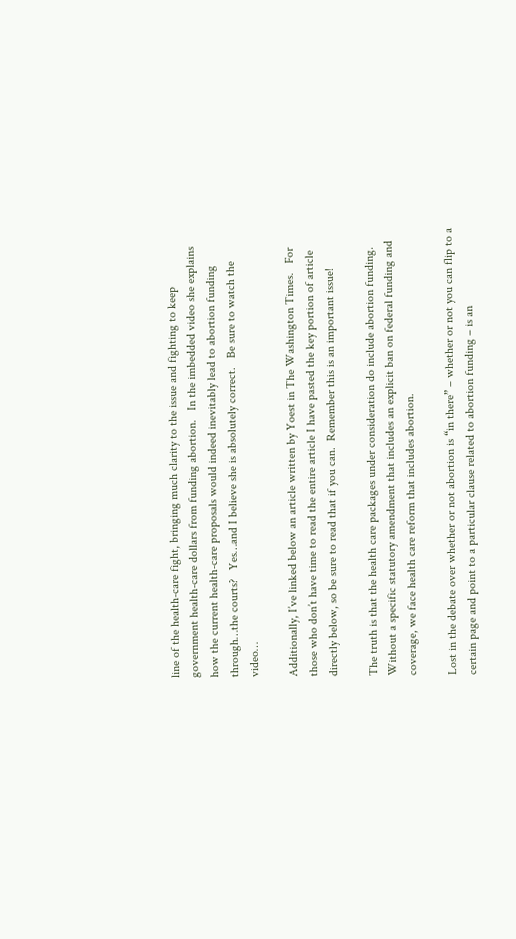line of the health-care fight, bringing much clarity to the issue and fighting to keep government health-care dollars from funding abortion.   In the imbedded video she explains how the current health-care proposals would indeed inevitably lead to abortion funding through…the courts?   Yes…and I believe she is absolutely correct.   Be sure to watch the video…

Additionally, I’ve linked below an article written by Yoest in The Washington Times.   For those who don’t have time to read the entire article I have pasted the key portion of article directly below, so be sure to read that if you can.  Remember this is an important issue!

The truth is that the health care packages under consideration do include abortion funding. Without a specific statutory amendment that includes an explicit ban on federal funding and coverage, we face health care reform that includes abortion.

Lost in the debate over whether or not abortion is “in there” – whether or not you can flip to a certain page and point to a particular clause related to abortion funding – is an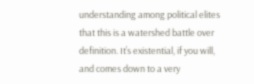understanding among political elites that this is a watershed battle over definition. It’s existential, if you will, and comes down to a very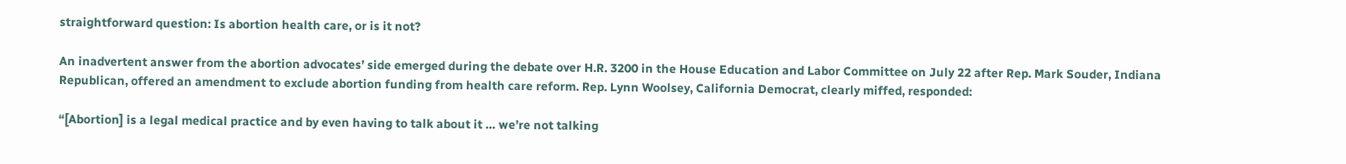straightforward question: Is abortion health care, or is it not?

An inadvertent answer from the abortion advocates’ side emerged during the debate over H.R. 3200 in the House Education and Labor Committee on July 22 after Rep. Mark Souder, Indiana Republican, offered an amendment to exclude abortion funding from health care reform. Rep. Lynn Woolsey, California Democrat, clearly miffed, responded:

“[Abortion] is a legal medical practice and by even having to talk about it … we’re not talking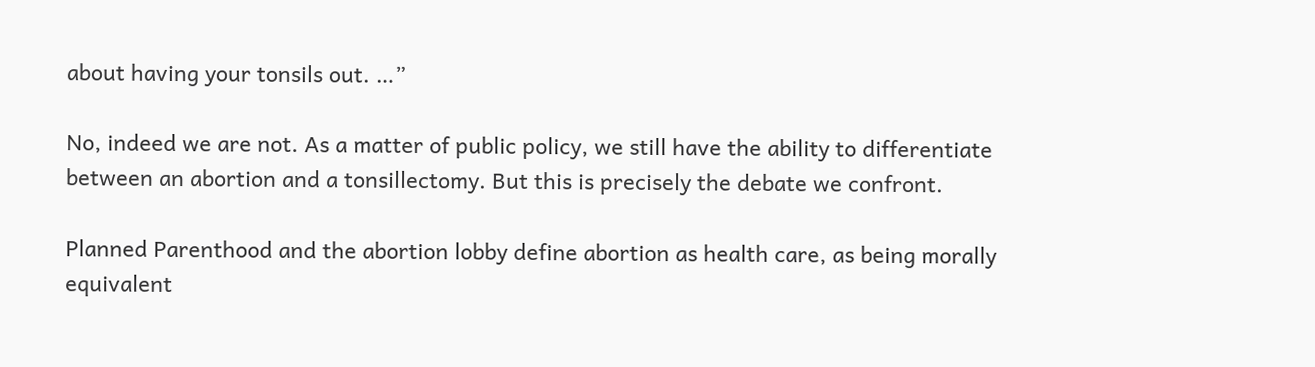about having your tonsils out. …”

No, indeed we are not. As a matter of public policy, we still have the ability to differentiate between an abortion and a tonsillectomy. But this is precisely the debate we confront.

Planned Parenthood and the abortion lobby define abortion as health care, as being morally equivalent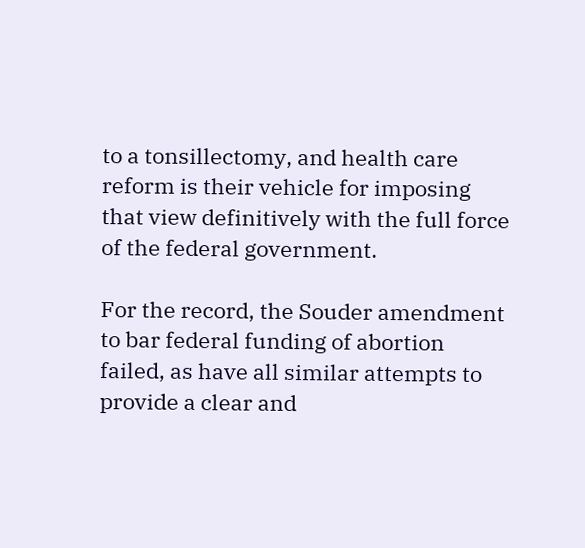to a tonsillectomy, and health care reform is their vehicle for imposing that view definitively with the full force of the federal government.

For the record, the Souder amendment to bar federal funding of abortion failed, as have all similar attempts to provide a clear and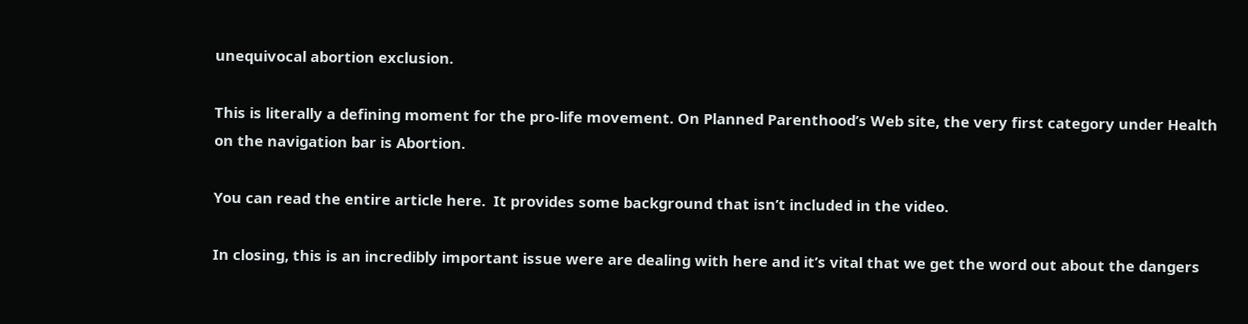unequivocal abortion exclusion.

This is literally a defining moment for the pro-life movement. On Planned Parenthood’s Web site, the very first category under Health on the navigation bar is Abortion.

You can read the entire article here.  It provides some background that isn’t included in the video.

In closing, this is an incredibly important issue were are dealing with here and it’s vital that we get the word out about the dangers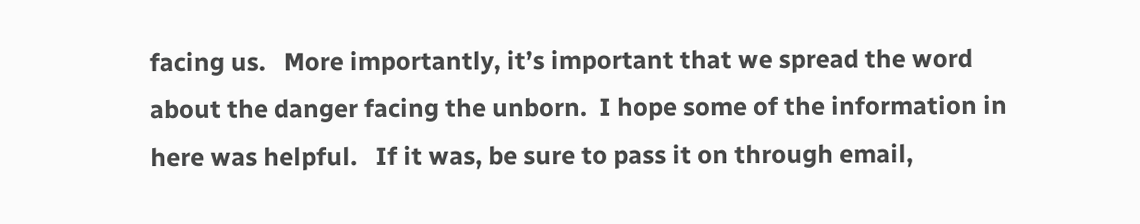facing us.   More importantly, it’s important that we spread the word about the danger facing the unborn.  I hope some of the information in here was helpful.   If it was, be sure to pass it on through email,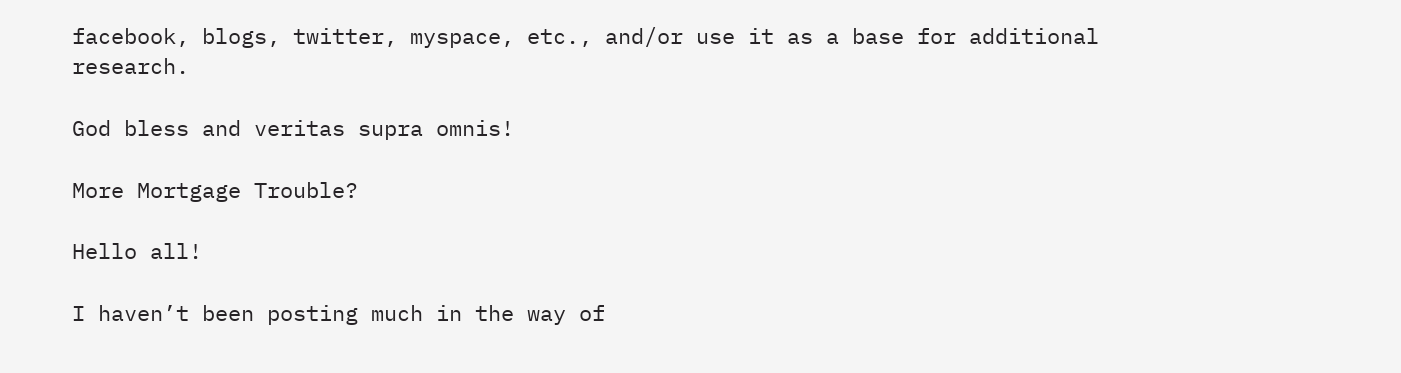facebook, blogs, twitter, myspace, etc., and/or use it as a base for additional research.

God bless and veritas supra omnis!

More Mortgage Trouble?

Hello all!

I haven’t been posting much in the way of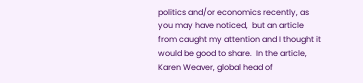politics and/or economics recently, as you may have noticed,  but an article from caught my attention and I thought it would be good to share.  In the article, Karen Weaver, global head of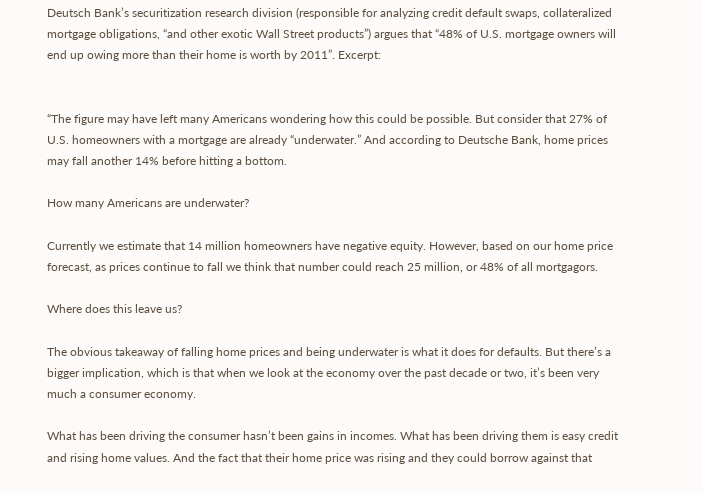Deutsch Bank’s securitization research division (responsible for analyzing credit default swaps, collateralized mortgage obligations, “and other exotic Wall Street products”) argues that “48% of U.S. mortgage owners will end up owing more than their home is worth by 2011”. Excerpt:


“The figure may have left many Americans wondering how this could be possible. But consider that 27% of U.S. homeowners with a mortgage are already “underwater.” And according to Deutsche Bank, home prices may fall another 14% before hitting a bottom.

How many Americans are underwater?

Currently we estimate that 14 million homeowners have negative equity. However, based on our home price forecast, as prices continue to fall we think that number could reach 25 million, or 48% of all mortgagors.

Where does this leave us?

The obvious takeaway of falling home prices and being underwater is what it does for defaults. But there’s a bigger implication, which is that when we look at the economy over the past decade or two, it’s been very much a consumer economy.

What has been driving the consumer hasn’t been gains in incomes. What has been driving them is easy credit and rising home values. And the fact that their home price was rising and they could borrow against that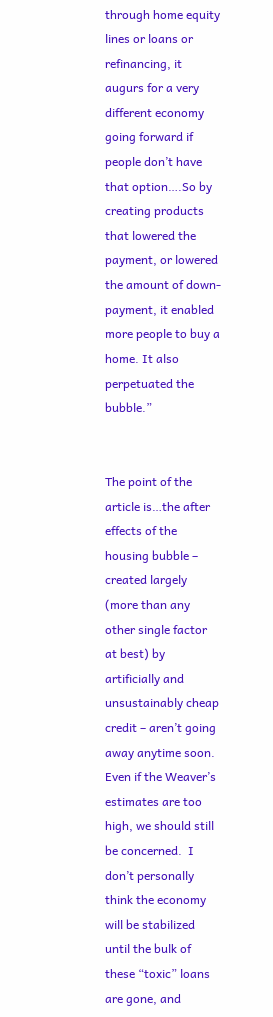through home equity lines or loans or refinancing, it augurs for a very different economy going forward if people don’t have that option….So by creating products that lowered the payment, or lowered the amount of down-payment, it enabled more people to buy a home. It also perpetuated the bubble.”


The point of the article is…the after effects of the housing bubble – created largely (more than any other single factor at best) by artificially and unsustainably cheap credit – aren’t going away anytime soon.  Even if the Weaver’s estimates are too high, we should still be concerned.  I don’t personally think the economy will be stabilized until the bulk of these “toxic” loans are gone, and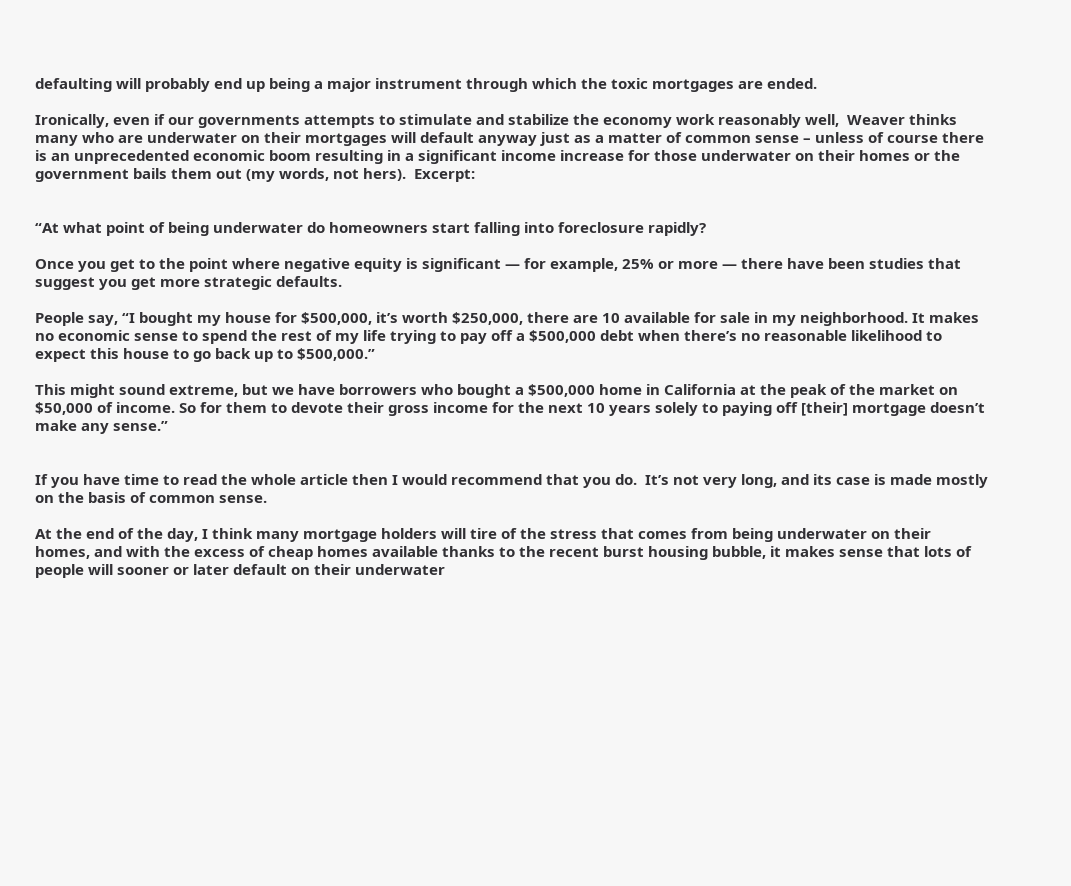defaulting will probably end up being a major instrument through which the toxic mortgages are ended.

Ironically, even if our governments attempts to stimulate and stabilize the economy work reasonably well,  Weaver thinks many who are underwater on their mortgages will default anyway just as a matter of common sense – unless of course there is an unprecedented economic boom resulting in a significant income increase for those underwater on their homes or the government bails them out (my words, not hers).  Excerpt:


“At what point of being underwater do homeowners start falling into foreclosure rapidly?

Once you get to the point where negative equity is significant — for example, 25% or more — there have been studies that suggest you get more strategic defaults.

People say, “I bought my house for $500,000, it’s worth $250,000, there are 10 available for sale in my neighborhood. It makes no economic sense to spend the rest of my life trying to pay off a $500,000 debt when there’s no reasonable likelihood to expect this house to go back up to $500,000.”

This might sound extreme, but we have borrowers who bought a $500,000 home in California at the peak of the market on $50,000 of income. So for them to devote their gross income for the next 10 years solely to paying off [their] mortgage doesn’t make any sense.”


If you have time to read the whole article then I would recommend that you do.  It’s not very long, and its case is made mostly on the basis of common sense.

At the end of the day, I think many mortgage holders will tire of the stress that comes from being underwater on their homes, and with the excess of cheap homes available thanks to the recent burst housing bubble, it makes sense that lots of people will sooner or later default on their underwater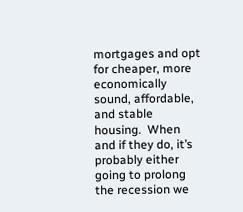mortgages and opt for cheaper, more economically sound, affordable, and stable housing.  When and if they do, it’s probably either going to prolong the recession we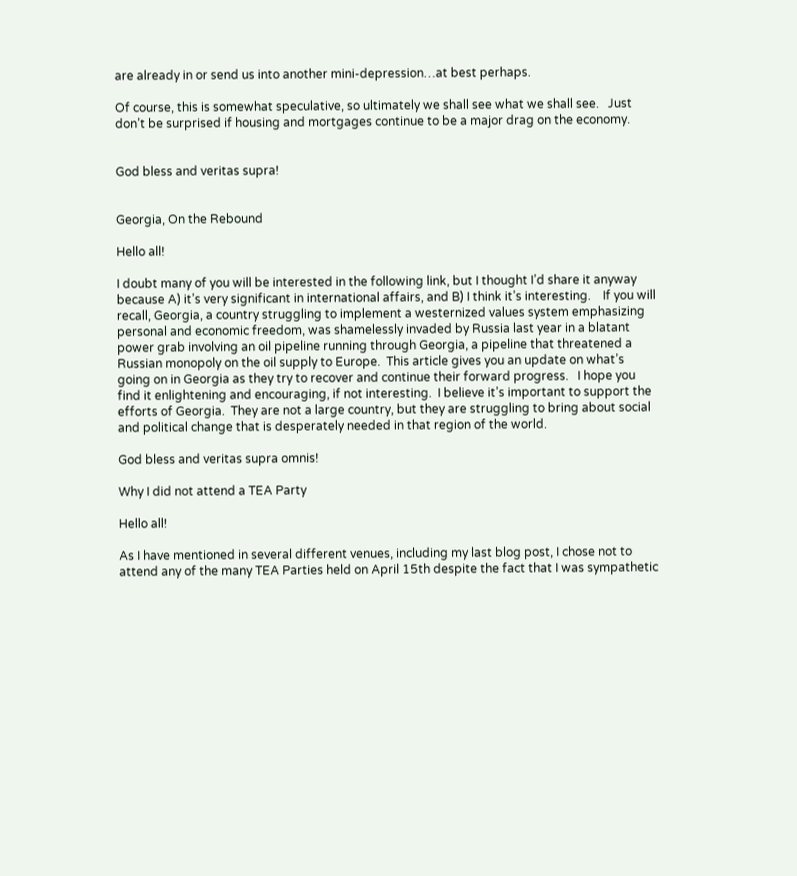are already in or send us into another mini-depression…at best perhaps.

Of course, this is somewhat speculative, so ultimately we shall see what we shall see.   Just don’t be surprised if housing and mortgages continue to be a major drag on the economy.


God bless and veritas supra!


Georgia, On the Rebound

Hello all!

I doubt many of you will be interested in the following link, but I thought I’d share it anyway because A) it’s very significant in international affairs, and B) I think it’s interesting.    If you will recall, Georgia, a country struggling to implement a westernized values system emphasizing personal and economic freedom, was shamelessly invaded by Russia last year in a blatant power grab involving an oil pipeline running through Georgia, a pipeline that threatened a Russian monopoly on the oil supply to Europe.  This article gives you an update on what’s going on in Georgia as they try to recover and continue their forward progress.   I hope you find it enlightening and encouraging, if not interesting.  I believe it’s important to support the efforts of Georgia.  They are not a large country, but they are struggling to bring about social and political change that is desperately needed in that region of the world.

God bless and veritas supra omnis!

Why I did not attend a TEA Party

Hello all!

As I have mentioned in several different venues, including my last blog post, I chose not to attend any of the many TEA Parties held on April 15th despite the fact that I was sympathetic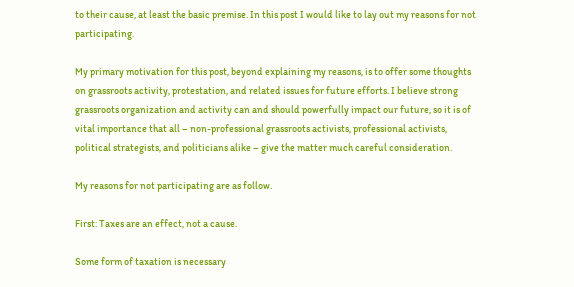to their cause, at least the basic premise. In this post I would like to lay out my reasons for not participating.

My primary motivation for this post, beyond explaining my reasons, is to offer some thoughts on grassroots activity, protestation, and related issues for future efforts. I believe strong grassroots organization and activity can and should powerfully impact our future, so it is of vital importance that all – non-professional grassroots activists, professional activists, political strategists, and politicians alike – give the matter much careful consideration.

My reasons for not participating are as follow.

First: Taxes are an effect, not a cause.

Some form of taxation is necessary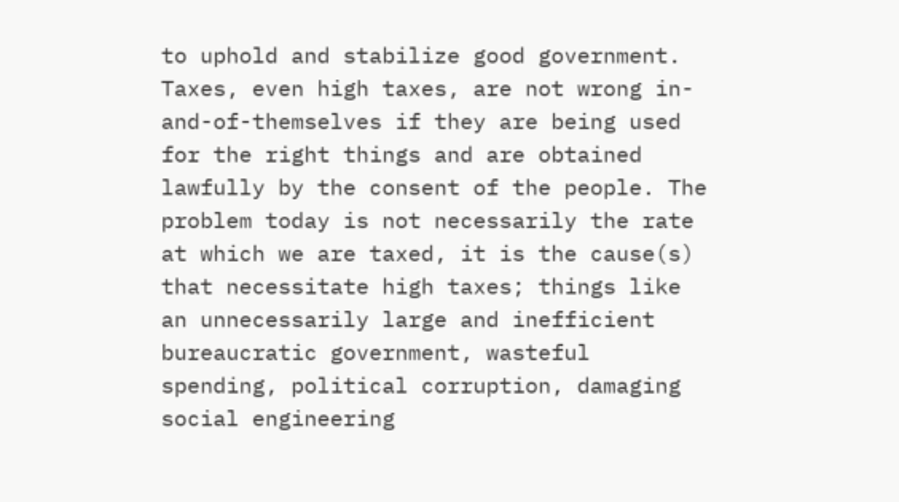to uphold and stabilize good government. Taxes, even high taxes, are not wrong in-and-of-themselves if they are being used for the right things and are obtained lawfully by the consent of the people. The problem today is not necessarily the rate at which we are taxed, it is the cause(s) that necessitate high taxes; things like an unnecessarily large and inefficient bureaucratic government, wasteful spending, political corruption, damaging social engineering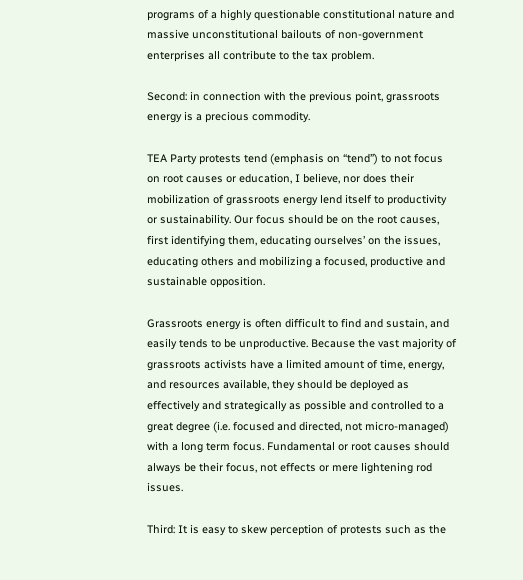programs of a highly questionable constitutional nature and massive unconstitutional bailouts of non-government enterprises all contribute to the tax problem.

Second: in connection with the previous point, grassroots energy is a precious commodity.

TEA Party protests tend (emphasis on “tend”) to not focus on root causes or education, I believe, nor does their mobilization of grassroots energy lend itself to productivity or sustainability. Our focus should be on the root causes, first identifying them, educating ourselves’ on the issues, educating others and mobilizing a focused, productive and sustainable opposition.

Grassroots energy is often difficult to find and sustain, and easily tends to be unproductive. Because the vast majority of grassroots activists have a limited amount of time, energy, and resources available, they should be deployed as effectively and strategically as possible and controlled to a great degree (i.e. focused and directed, not micro-managed) with a long term focus. Fundamental or root causes should always be their focus, not effects or mere lightening rod issues.

Third: It is easy to skew perception of protests such as the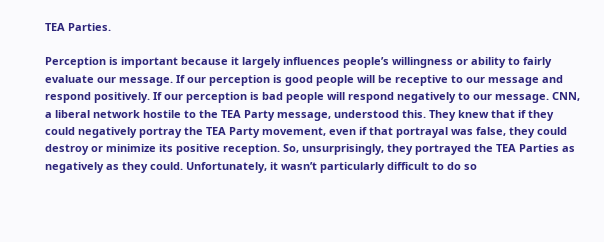TEA Parties.

Perception is important because it largely influences people’s willingness or ability to fairly evaluate our message. If our perception is good people will be receptive to our message and respond positively. If our perception is bad people will respond negatively to our message. CNN, a liberal network hostile to the TEA Party message, understood this. They knew that if they could negatively portray the TEA Party movement, even if that portrayal was false, they could destroy or minimize its positive reception. So, unsurprisingly, they portrayed the TEA Parties as negatively as they could. Unfortunately, it wasn’t particularly difficult to do so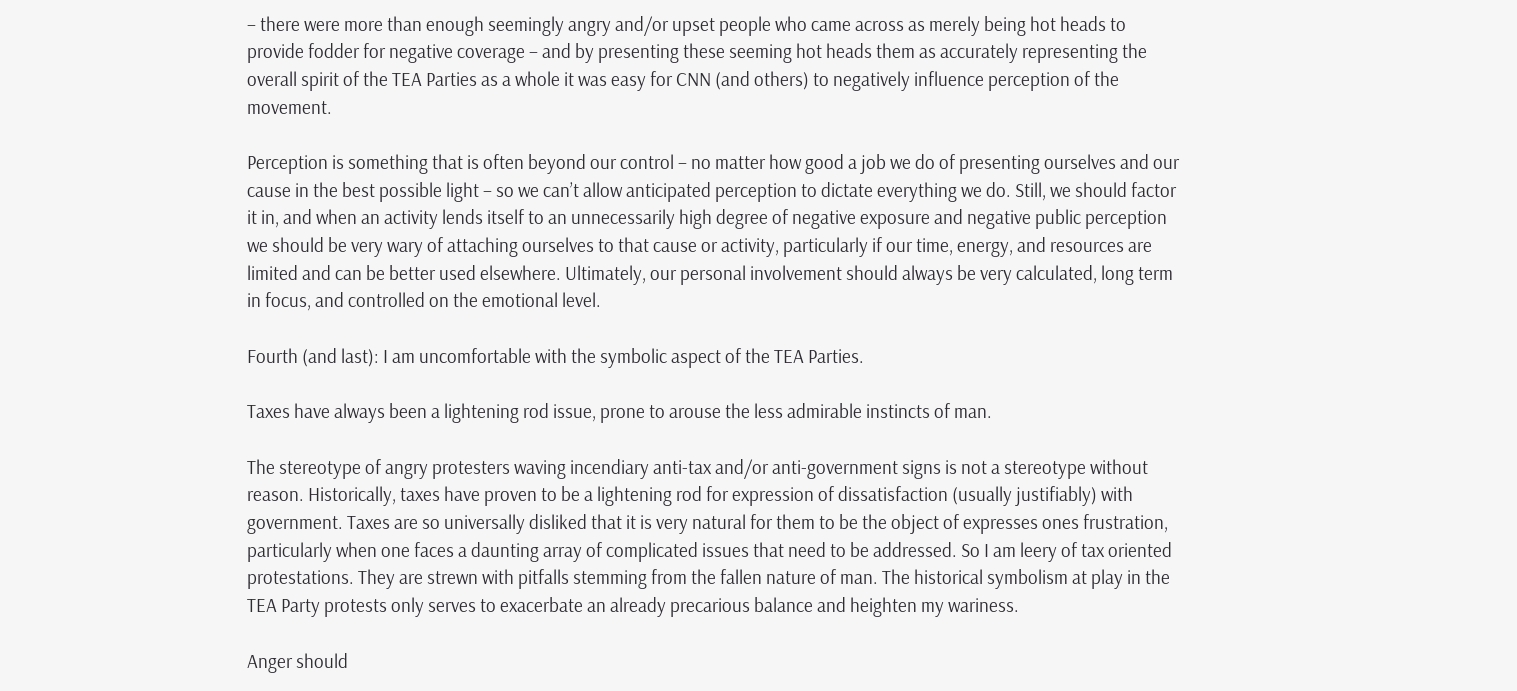– there were more than enough seemingly angry and/or upset people who came across as merely being hot heads to provide fodder for negative coverage – and by presenting these seeming hot heads them as accurately representing the overall spirit of the TEA Parties as a whole it was easy for CNN (and others) to negatively influence perception of the movement.

Perception is something that is often beyond our control – no matter how good a job we do of presenting ourselves and our cause in the best possible light – so we can’t allow anticipated perception to dictate everything we do. Still, we should factor it in, and when an activity lends itself to an unnecessarily high degree of negative exposure and negative public perception we should be very wary of attaching ourselves to that cause or activity, particularly if our time, energy, and resources are limited and can be better used elsewhere. Ultimately, our personal involvement should always be very calculated, long term in focus, and controlled on the emotional level.

Fourth (and last): I am uncomfortable with the symbolic aspect of the TEA Parties.

Taxes have always been a lightening rod issue, prone to arouse the less admirable instincts of man.

The stereotype of angry protesters waving incendiary anti-tax and/or anti-government signs is not a stereotype without reason. Historically, taxes have proven to be a lightening rod for expression of dissatisfaction (usually justifiably) with government. Taxes are so universally disliked that it is very natural for them to be the object of expresses ones frustration, particularly when one faces a daunting array of complicated issues that need to be addressed. So I am leery of tax oriented protestations. They are strewn with pitfalls stemming from the fallen nature of man. The historical symbolism at play in the TEA Party protests only serves to exacerbate an already precarious balance and heighten my wariness.

Anger should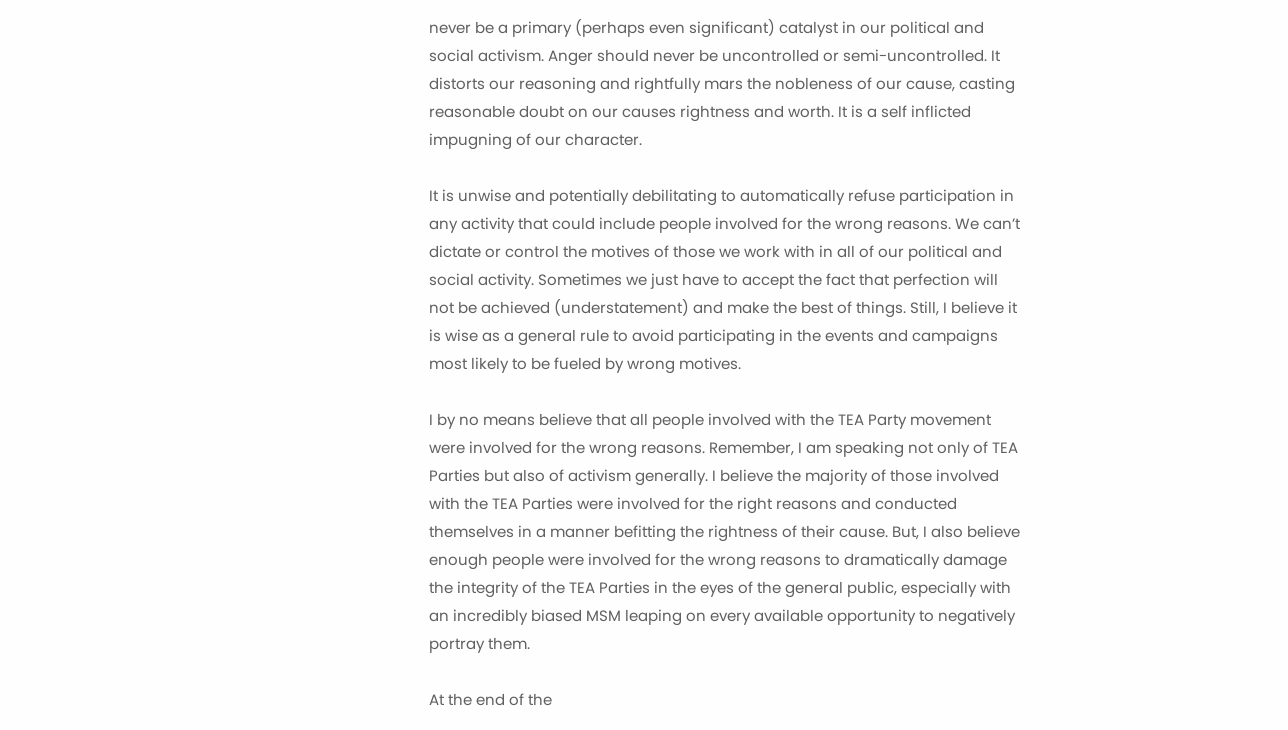never be a primary (perhaps even significant) catalyst in our political and social activism. Anger should never be uncontrolled or semi-uncontrolled. It distorts our reasoning and rightfully mars the nobleness of our cause, casting reasonable doubt on our causes rightness and worth. It is a self inflicted impugning of our character.

It is unwise and potentially debilitating to automatically refuse participation in any activity that could include people involved for the wrong reasons. We can’t dictate or control the motives of those we work with in all of our political and social activity. Sometimes we just have to accept the fact that perfection will not be achieved (understatement) and make the best of things. Still, I believe it is wise as a general rule to avoid participating in the events and campaigns most likely to be fueled by wrong motives.

I by no means believe that all people involved with the TEA Party movement were involved for the wrong reasons. Remember, I am speaking not only of TEA Parties but also of activism generally. I believe the majority of those involved with the TEA Parties were involved for the right reasons and conducted themselves in a manner befitting the rightness of their cause. But, I also believe enough people were involved for the wrong reasons to dramatically damage the integrity of the TEA Parties in the eyes of the general public, especially with an incredibly biased MSM leaping on every available opportunity to negatively portray them.

At the end of the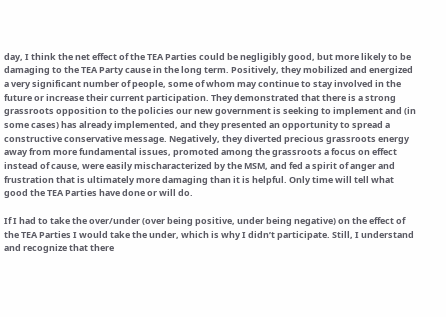day, I think the net effect of the TEA Parties could be negligibly good, but more likely to be damaging to the TEA Party cause in the long term. Positively, they mobilized and energized a very significant number of people, some of whom may continue to stay involved in the future or increase their current participation. They demonstrated that there is a strong grassroots opposition to the policies our new government is seeking to implement and (in some cases) has already implemented, and they presented an opportunity to spread a constructive conservative message. Negatively, they diverted precious grassroots energy away from more fundamental issues, promoted among the grassroots a focus on effect instead of cause, were easily mischaracterized by the MSM, and fed a spirit of anger and frustration that is ultimately more damaging than it is helpful. Only time will tell what good the TEA Parties have done or will do.

If I had to take the over/under (over being positive, under being negative) on the effect of the TEA Parties I would take the under, which is why I didn’t participate. Still, I understand and recognize that there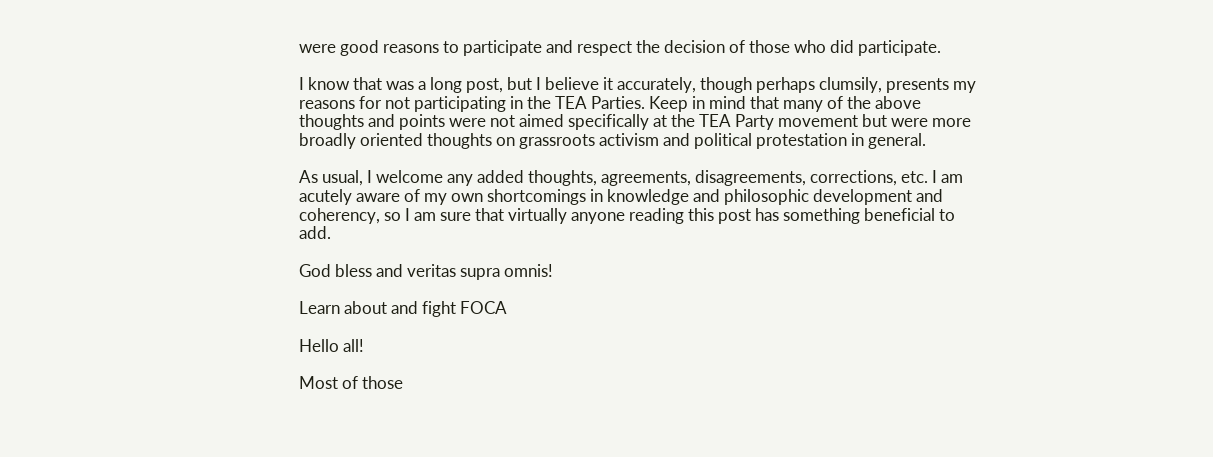were good reasons to participate and respect the decision of those who did participate.

I know that was a long post, but I believe it accurately, though perhaps clumsily, presents my reasons for not participating in the TEA Parties. Keep in mind that many of the above thoughts and points were not aimed specifically at the TEA Party movement but were more broadly oriented thoughts on grassroots activism and political protestation in general.

As usual, I welcome any added thoughts, agreements, disagreements, corrections, etc. I am acutely aware of my own shortcomings in knowledge and philosophic development and coherency, so I am sure that virtually anyone reading this post has something beneficial to add.

God bless and veritas supra omnis!

Learn about and fight FOCA

Hello all!

Most of those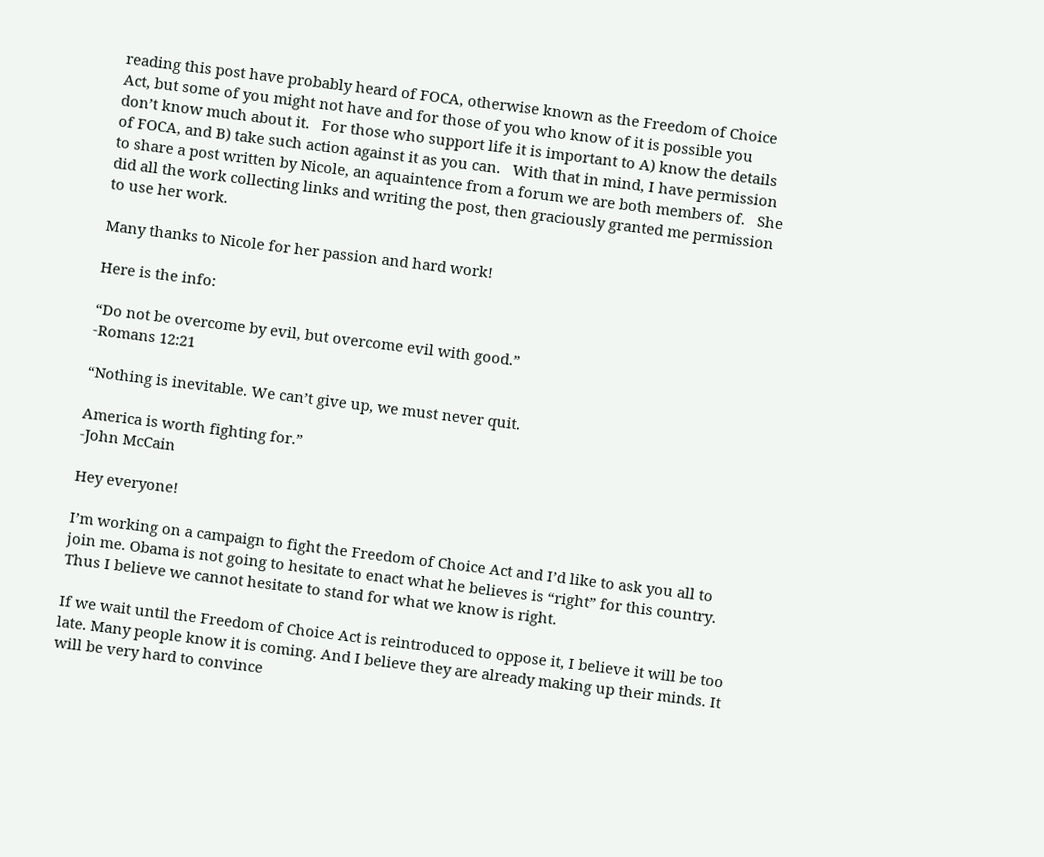reading this post have probably heard of FOCA, otherwise known as the Freedom of Choice Act, but some of you might not have and for those of you who know of it is possible you don’t know much about it.   For those who support life it is important to A) know the details of FOCA, and B) take such action against it as you can.   With that in mind, I have permission to share a post written by Nicole, an aquaintence from a forum we are both members of.   She did all the work collecting links and writing the post, then graciously granted me permission to use her work.

Many thanks to Nicole for her passion and hard work!

Here is the info:

“Do not be overcome by evil, but overcome evil with good.”
-Romans 12:21

“Nothing is inevitable. We can’t give up, we must never quit.

America is worth fighting for.”
-John McCain

Hey everyone!

I’m working on a campaign to fight the Freedom of Choice Act and I’d like to ask you all to join me. Obama is not going to hesitate to enact what he believes is “right” for this country. Thus I believe we cannot hesitate to stand for what we know is right.

If we wait until the Freedom of Choice Act is reintroduced to oppose it, I believe it will be too late. Many people know it is coming. And I believe they are already making up their minds. It will be very hard to convince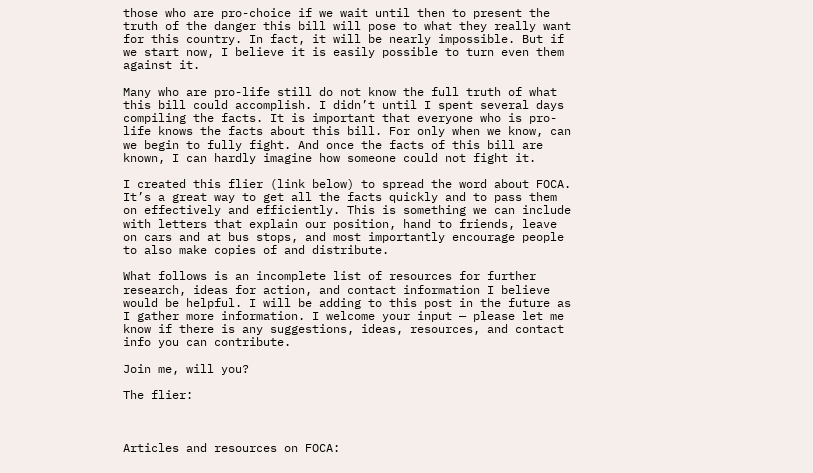those who are pro-choice if we wait until then to present the truth of the danger this bill will pose to what they really want for this country. In fact, it will be nearly impossible. But if we start now, I believe it is easily possible to turn even them against it.

Many who are pro-life still do not know the full truth of what this bill could accomplish. I didn’t until I spent several days compiling the facts. It is important that everyone who is pro-life knows the facts about this bill. For only when we know, can we begin to fully fight. And once the facts of this bill are known, I can hardly imagine how someone could not fight it.

I created this flier (link below) to spread the word about FOCA. It’s a great way to get all the facts quickly and to pass them on effectively and efficiently. This is something we can include with letters that explain our position, hand to friends, leave on cars and at bus stops, and most importantly encourage people to also make copies of and distribute.

What follows is an incomplete list of resources for further research, ideas for action, and contact information I believe would be helpful. I will be adding to this post in the future as I gather more information. I welcome your input — please let me know if there is any suggestions, ideas, resources, and contact info you can contribute.

Join me, will you?

The flier:



Articles and resources on FOCA: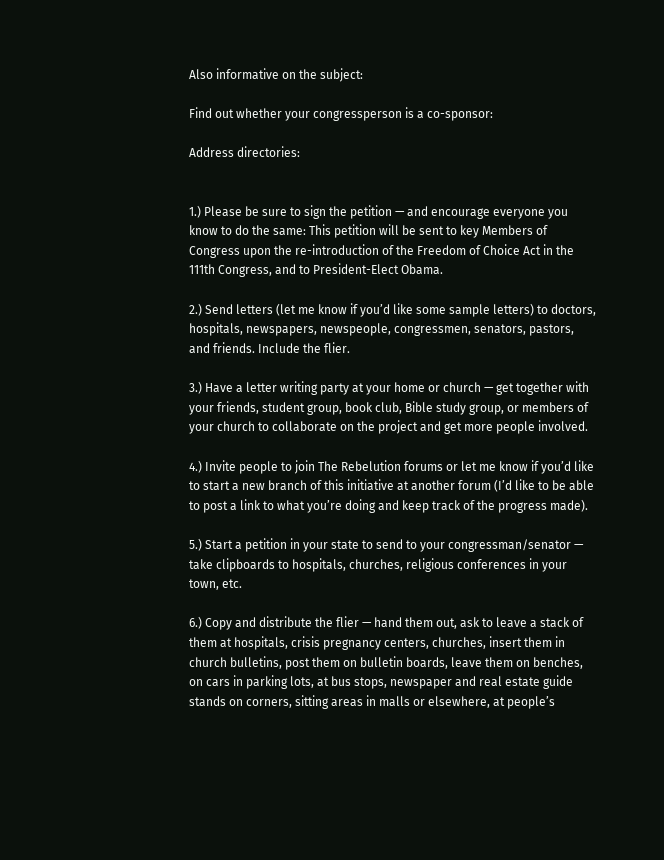Also informative on the subject:

Find out whether your congressperson is a co-sponsor:

Address directories:


1.) Please be sure to sign the petition — and encourage everyone you know to do the same: This petition will be sent to key Members of Congress upon the re-introduction of the Freedom of Choice Act in the 111th Congress, and to President-Elect Obama.

2.) Send letters (let me know if you’d like some sample letters) to doctors, hospitals, newspapers, newspeople, congressmen, senators, pastors, and friends. Include the flier.

3.) Have a letter writing party at your home or church — get together with your friends, student group, book club, Bible study group, or members of your church to collaborate on the project and get more people involved.

4.) Invite people to join The Rebelution forums or let me know if you’d like to start a new branch of this initiative at another forum (I’d like to be able to post a link to what you’re doing and keep track of the progress made).

5.) Start a petition in your state to send to your congressman/senator — take clipboards to hospitals, churches, religious conferences in your town, etc.

6.) Copy and distribute the flier — hand them out, ask to leave a stack of them at hospitals, crisis pregnancy centers, churches, insert them in church bulletins, post them on bulletin boards, leave them on benches, on cars in parking lots, at bus stops, newspaper and real estate guide stands on corners, sitting areas in malls or elsewhere, at people’s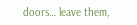doors… leave them,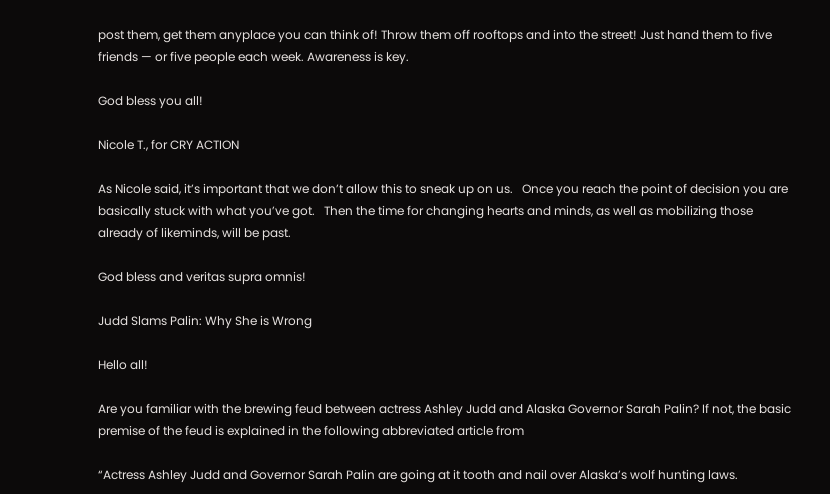post them, get them anyplace you can think of! Throw them off rooftops and into the street! Just hand them to five friends — or five people each week. Awareness is key.

God bless you all!

Nicole T., for CRY ACTION

As Nicole said, it’s important that we don’t allow this to sneak up on us.   Once you reach the point of decision you are basically stuck with what you’ve got.   Then the time for changing hearts and minds, as well as mobilizing those already of likeminds, will be past.

God bless and veritas supra omnis!

Judd Slams Palin: Why She is Wrong

Hello all!

Are you familiar with the brewing feud between actress Ashley Judd and Alaska Governor Sarah Palin? If not, the basic premise of the feud is explained in the following abbreviated article from

“Actress Ashley Judd and Governor Sarah Palin are going at it tooth and nail over Alaska’s wolf hunting laws.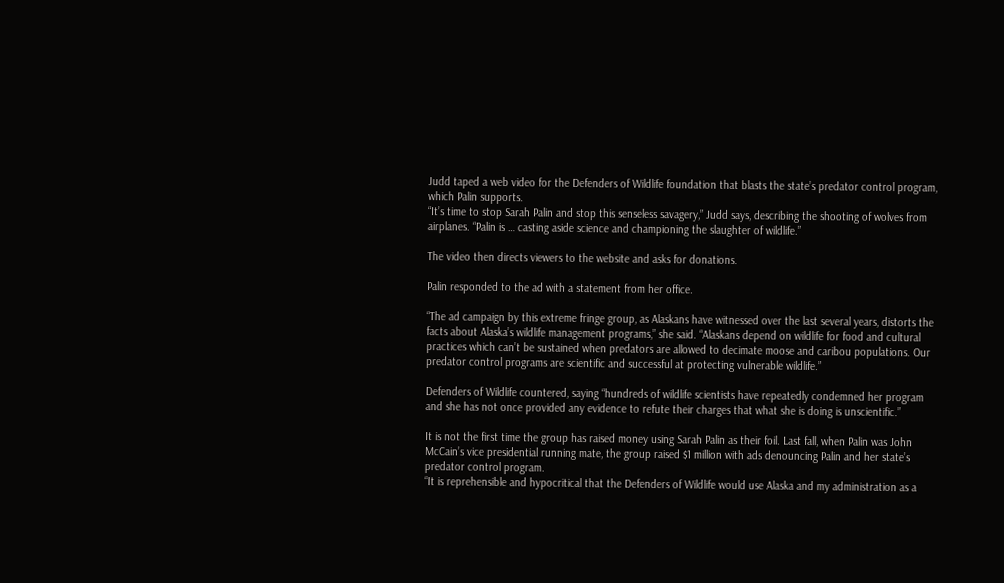Judd taped a web video for the Defenders of Wildlife foundation that blasts the state’s predator control program, which Palin supports.
“It’s time to stop Sarah Palin and stop this senseless savagery,” Judd says, describing the shooting of wolves from airplanes. “Palin is … casting aside science and championing the slaughter of wildlife.”

The video then directs viewers to the website and asks for donations.

Palin responded to the ad with a statement from her office.

“The ad campaign by this extreme fringe group, as Alaskans have witnessed over the last several years, distorts the facts about Alaska’s wildlife management programs,” she said. “Alaskans depend on wildlife for food and cultural practices which can’t be sustained when predators are allowed to decimate moose and caribou populations. Our predator control programs are scientific and successful at protecting vulnerable wildlife.”

Defenders of Wildlife countered, saying “hundreds of wildlife scientists have repeatedly condemned her program and she has not once provided any evidence to refute their charges that what she is doing is unscientific.”

It is not the first time the group has raised money using Sarah Palin as their foil. Last fall, when Palin was John McCain’s vice presidential running mate, the group raised $1 million with ads denouncing Palin and her state’s predator control program.
“It is reprehensible and hypocritical that the Defenders of Wildlife would use Alaska and my administration as a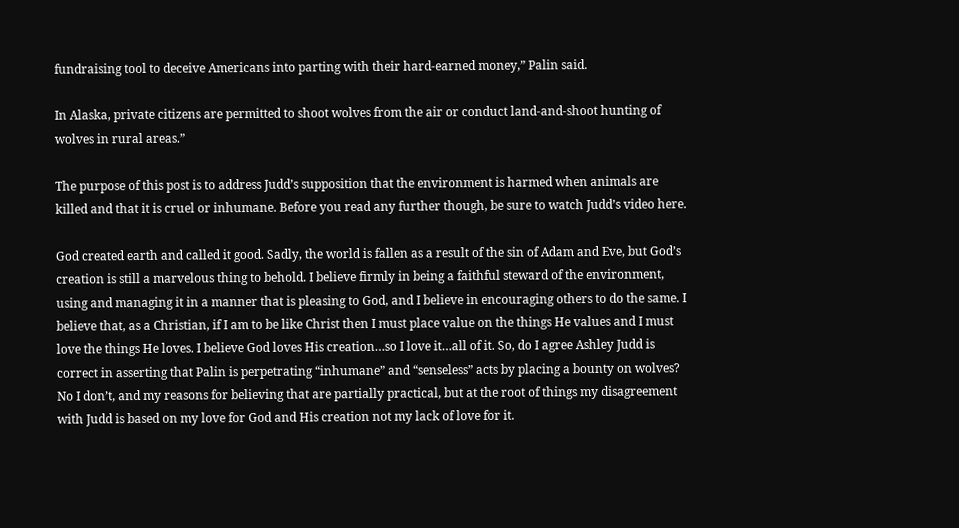fundraising tool to deceive Americans into parting with their hard-earned money,” Palin said.

In Alaska, private citizens are permitted to shoot wolves from the air or conduct land-and-shoot hunting of wolves in rural areas.”

The purpose of this post is to address Judd’s supposition that the environment is harmed when animals are killed and that it is cruel or inhumane. Before you read any further though, be sure to watch Judd’s video here.

God created earth and called it good. Sadly, the world is fallen as a result of the sin of Adam and Eve, but God’s creation is still a marvelous thing to behold. I believe firmly in being a faithful steward of the environment, using and managing it in a manner that is pleasing to God, and I believe in encouraging others to do the same. I believe that, as a Christian, if I am to be like Christ then I must place value on the things He values and I must love the things He loves. I believe God loves His creation…so I love it…all of it. So, do I agree Ashley Judd is correct in asserting that Palin is perpetrating “inhumane” and “senseless” acts by placing a bounty on wolves? No I don’t, and my reasons for believing that are partially practical, but at the root of things my disagreement with Judd is based on my love for God and His creation not my lack of love for it.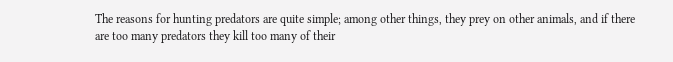The reasons for hunting predators are quite simple; among other things, they prey on other animals, and if there are too many predators they kill too many of their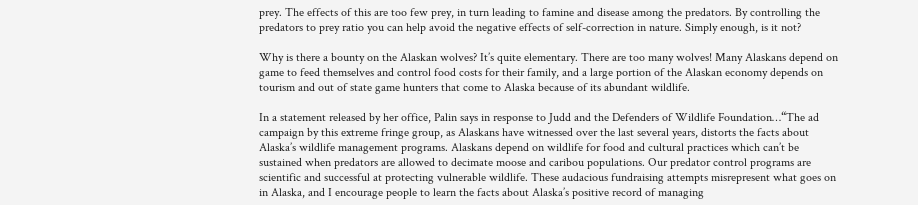prey. The effects of this are too few prey, in turn leading to famine and disease among the predators. By controlling the predators to prey ratio you can help avoid the negative effects of self-correction in nature. Simply enough, is it not?

Why is there a bounty on the Alaskan wolves? It’s quite elementary. There are too many wolves! Many Alaskans depend on game to feed themselves and control food costs for their family, and a large portion of the Alaskan economy depends on tourism and out of state game hunters that come to Alaska because of its abundant wildlife.

In a statement released by her office, Palin says in response to Judd and the Defenders of Wildlife Foundation…“The ad campaign by this extreme fringe group, as Alaskans have witnessed over the last several years, distorts the facts about Alaska’s wildlife management programs. Alaskans depend on wildlife for food and cultural practices which can’t be sustained when predators are allowed to decimate moose and caribou populations. Our predator control programs are scientific and successful at protecting vulnerable wildlife. These audacious fundraising attempts misrepresent what goes on in Alaska, and I encourage people to learn the facts about Alaska’s positive record of managing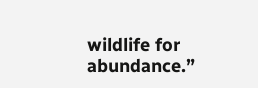wildlife for abundance.”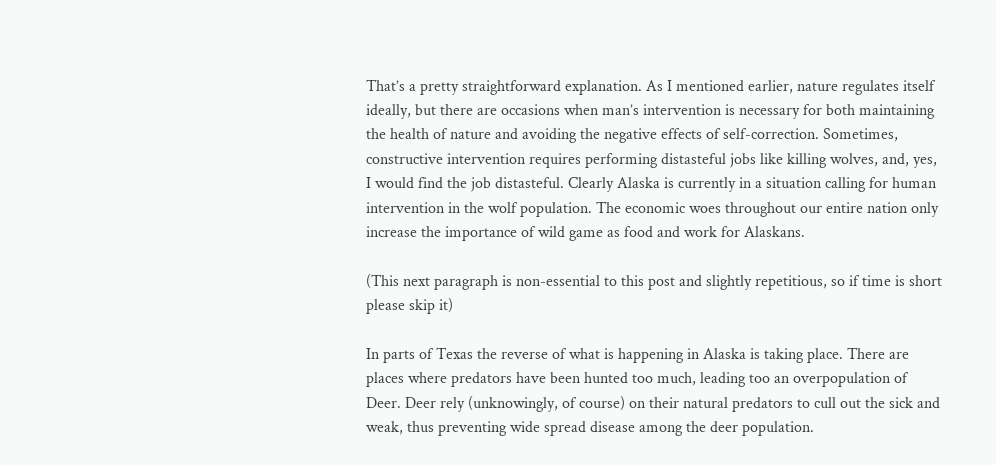That’s a pretty straightforward explanation. As I mentioned earlier, nature regulates itself ideally, but there are occasions when man’s intervention is necessary for both maintaining the health of nature and avoiding the negative effects of self-correction. Sometimes, constructive intervention requires performing distasteful jobs like killing wolves, and, yes, I would find the job distasteful. Clearly Alaska is currently in a situation calling for human intervention in the wolf population. The economic woes throughout our entire nation only increase the importance of wild game as food and work for Alaskans.

(This next paragraph is non-essential to this post and slightly repetitious, so if time is short please skip it)

In parts of Texas the reverse of what is happening in Alaska is taking place. There are places where predators have been hunted too much, leading too an overpopulation of Deer. Deer rely (unknowingly, of course) on their natural predators to cull out the sick and weak, thus preventing wide spread disease among the deer population.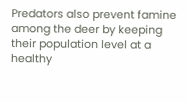Predators also prevent famine among the deer by keeping their population level at a healthy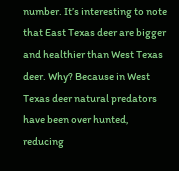number. It’s interesting to note that East Texas deer are bigger and healthier than West Texas deer. Why? Because in West Texas deer natural predators have been over hunted, reducing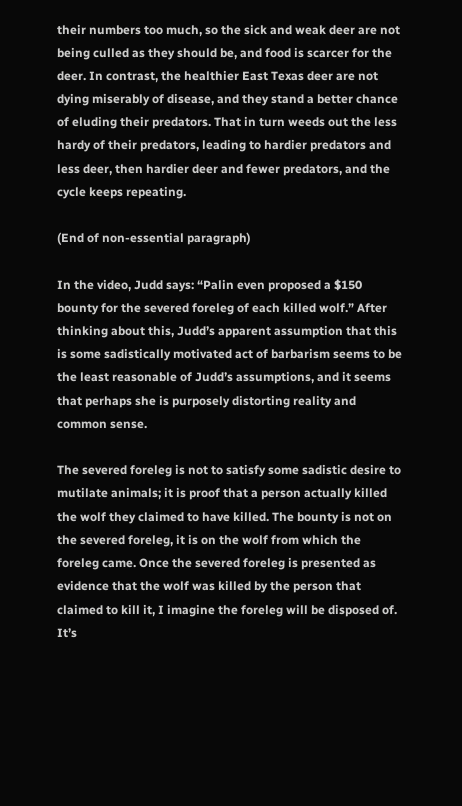their numbers too much, so the sick and weak deer are not being culled as they should be, and food is scarcer for the deer. In contrast, the healthier East Texas deer are not dying miserably of disease, and they stand a better chance of eluding their predators. That in turn weeds out the less hardy of their predators, leading to hardier predators and less deer, then hardier deer and fewer predators, and the cycle keeps repeating.

(End of non-essential paragraph)

In the video, Judd says: “Palin even proposed a $150 bounty for the severed foreleg of each killed wolf.” After thinking about this, Judd’s apparent assumption that this is some sadistically motivated act of barbarism seems to be the least reasonable of Judd’s assumptions, and it seems that perhaps she is purposely distorting reality and common sense.

The severed foreleg is not to satisfy some sadistic desire to mutilate animals; it is proof that a person actually killed the wolf they claimed to have killed. The bounty is not on the severed foreleg, it is on the wolf from which the foreleg came. Once the severed foreleg is presented as evidence that the wolf was killed by the person that claimed to kill it, I imagine the foreleg will be disposed of. It’s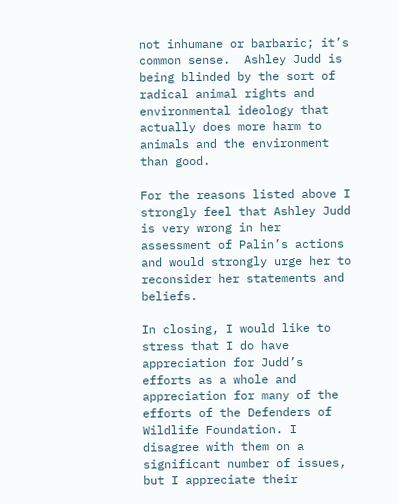not inhumane or barbaric; it’s common sense.  Ashley Judd is being blinded by the sort of radical animal rights and environmental ideology that actually does more harm to animals and the environment than good.

For the reasons listed above I strongly feel that Ashley Judd is very wrong in her assessment of Palin’s actions and would strongly urge her to reconsider her statements and beliefs.

In closing, I would like to stress that I do have appreciation for Judd’s efforts as a whole and appreciation for many of the efforts of the Defenders of Wildlife Foundation. I disagree with them on a significant number of issues, but I appreciate their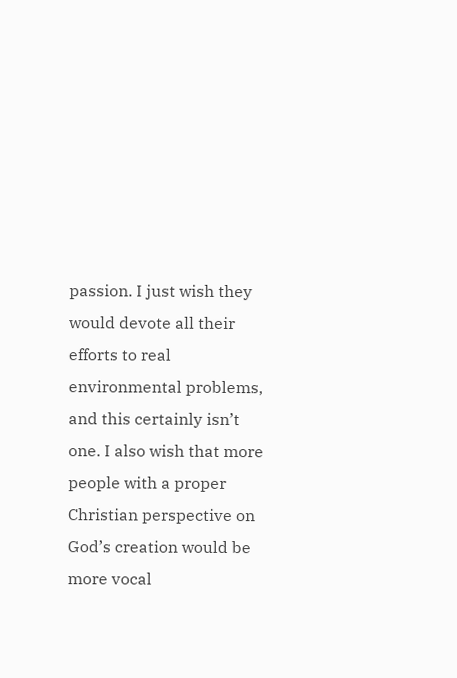passion. I just wish they would devote all their efforts to real environmental problems, and this certainly isn’t one. I also wish that more people with a proper Christian perspective on God’s creation would be more vocal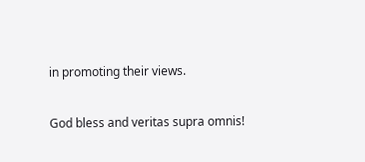in promoting their views.

God bless and veritas supra omnis!